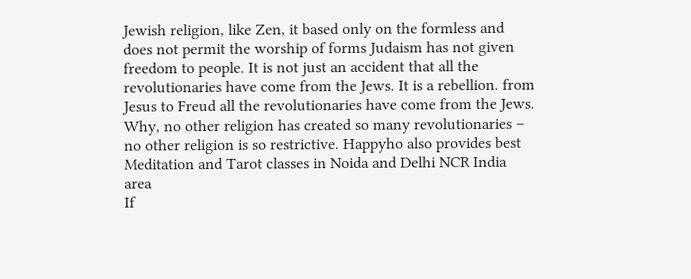Jewish religion, like Zen, it based only on the formless and does not permit the worship of forms Judaism has not given freedom to people. It is not just an accident that all the revolutionaries have come from the Jews. It is a rebellion. from Jesus to Freud all the revolutionaries have come from the Jews. Why, no other religion has created so many revolutionaries – no other religion is so restrictive. Happyho also provides best Meditation and Tarot classes in Noida and Delhi NCR India area
If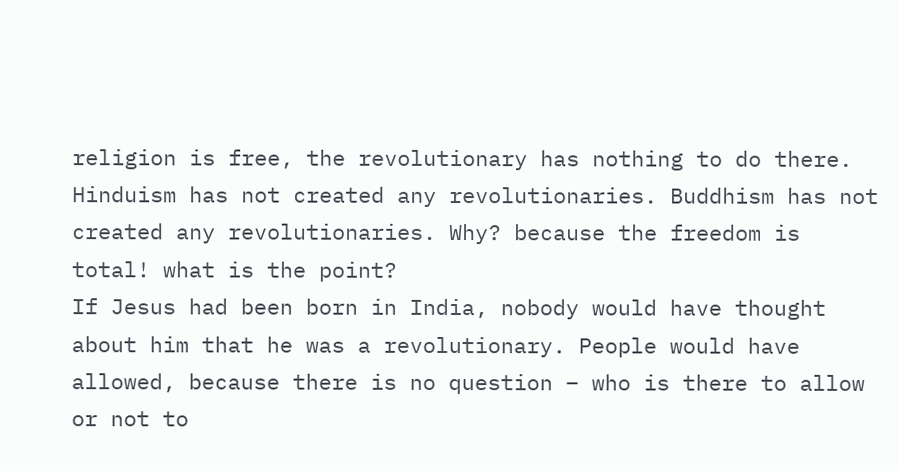religion is free, the revolutionary has nothing to do there. Hinduism has not created any revolutionaries. Buddhism has not created any revolutionaries. Why? because the freedom is total! what is the point?
If Jesus had been born in India, nobody would have thought about him that he was a revolutionary. People would have allowed, because there is no question – who is there to allow or not to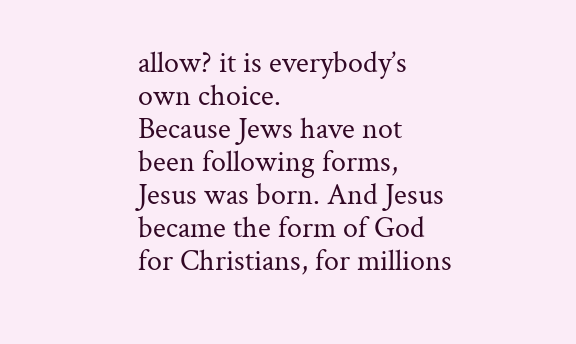allow? it is everybody’s own choice.
Because Jews have not been following forms, Jesus was born. And Jesus became the form of God for Christians, for millions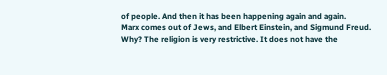of people. And then it has been happening again and again.
Marx comes out of Jews, and Elbert Einstein, and Sigmund Freud. Why? The religion is very restrictive. It does not have the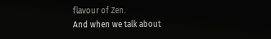flavour of Zen.
And when we talk about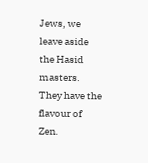Jews, we leave aside the Hasid masters. They have the flavour of Zen.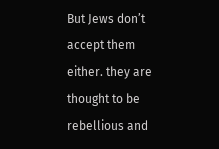But Jews don’t accept them either. they are thought to be rebellious and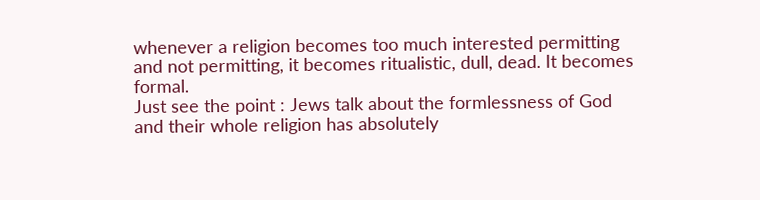whenever a religion becomes too much interested permitting and not permitting, it becomes ritualistic, dull, dead. It becomes formal.
Just see the point : Jews talk about the formlessness of God and their whole religion has absolutely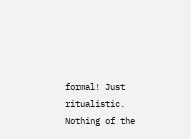formal! Just ritualistic. Nothing of the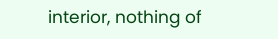interior, nothing of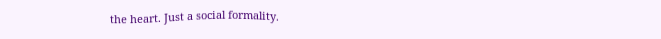the heart. Just a social formality.